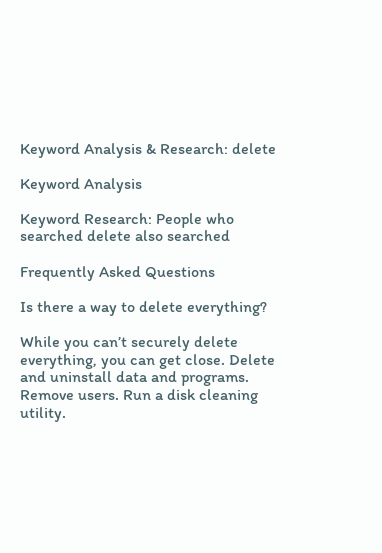Keyword Analysis & Research: delete

Keyword Analysis

Keyword Research: People who searched delete also searched

Frequently Asked Questions

Is there a way to delete everything?

While you can’t securely delete everything, you can get close. Delete and uninstall data and programs. Remove users. Run a disk cleaning utility.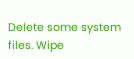Delete some system files. Wipe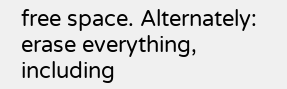free space. Alternately: erase everything, including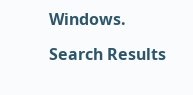Windows.

Search Results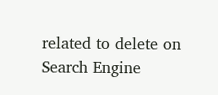related to delete on Search Engine